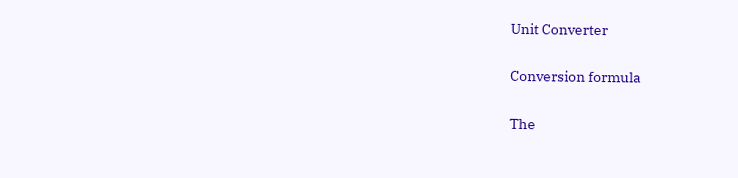Unit Converter

Conversion formula

The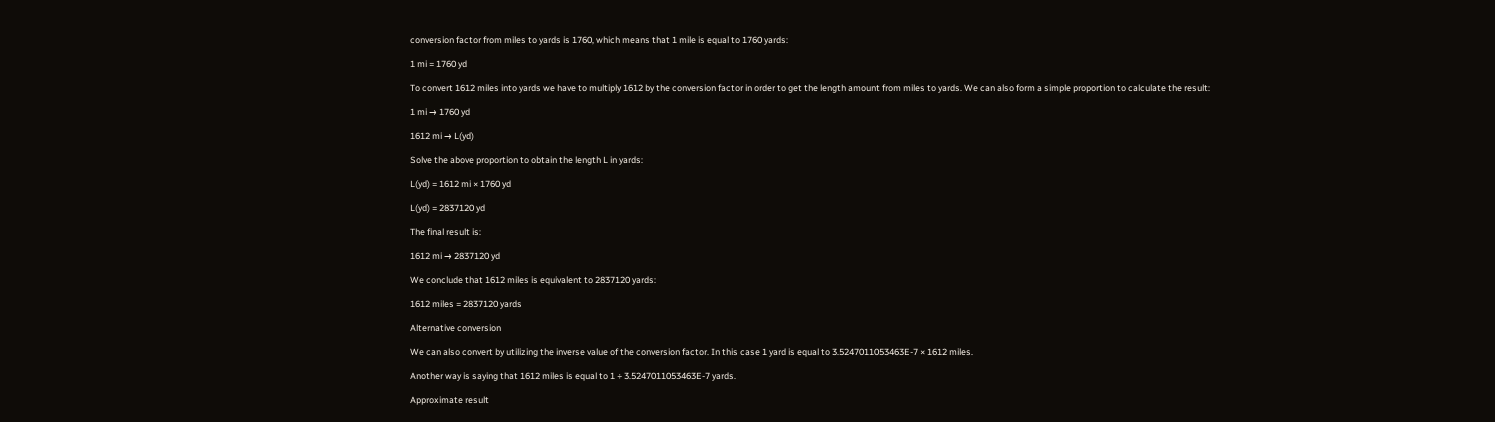conversion factor from miles to yards is 1760, which means that 1 mile is equal to 1760 yards:

1 mi = 1760 yd

To convert 1612 miles into yards we have to multiply 1612 by the conversion factor in order to get the length amount from miles to yards. We can also form a simple proportion to calculate the result:

1 mi → 1760 yd

1612 mi → L(yd)

Solve the above proportion to obtain the length L in yards:

L(yd) = 1612 mi × 1760 yd

L(yd) = 2837120 yd

The final result is:

1612 mi → 2837120 yd

We conclude that 1612 miles is equivalent to 2837120 yards:

1612 miles = 2837120 yards

Alternative conversion

We can also convert by utilizing the inverse value of the conversion factor. In this case 1 yard is equal to 3.5247011053463E-7 × 1612 miles.

Another way is saying that 1612 miles is equal to 1 ÷ 3.5247011053463E-7 yards.

Approximate result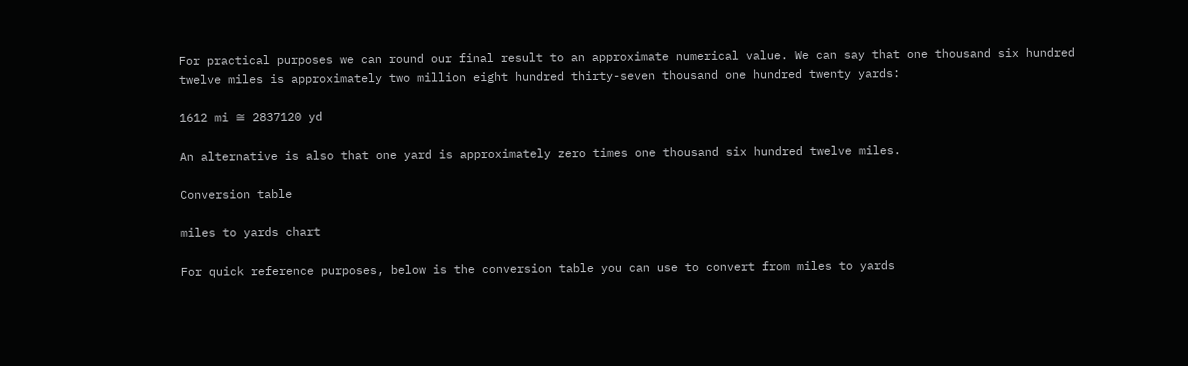For practical purposes we can round our final result to an approximate numerical value. We can say that one thousand six hundred twelve miles is approximately two million eight hundred thirty-seven thousand one hundred twenty yards:

1612 mi ≅ 2837120 yd

An alternative is also that one yard is approximately zero times one thousand six hundred twelve miles.

Conversion table

miles to yards chart

For quick reference purposes, below is the conversion table you can use to convert from miles to yards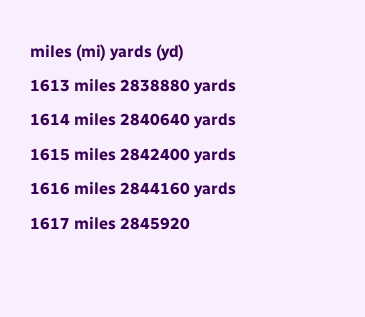miles (mi) yards (yd)
1613 miles 2838880 yards
1614 miles 2840640 yards
1615 miles 2842400 yards
1616 miles 2844160 yards
1617 miles 2845920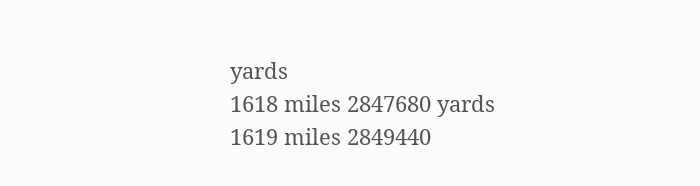yards
1618 miles 2847680 yards
1619 miles 2849440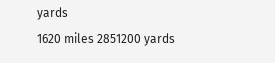yards
1620 miles 2851200 yards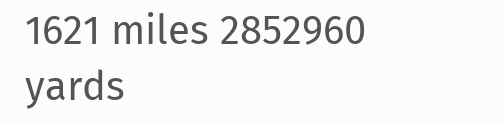1621 miles 2852960 yards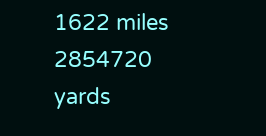1622 miles 2854720 yards